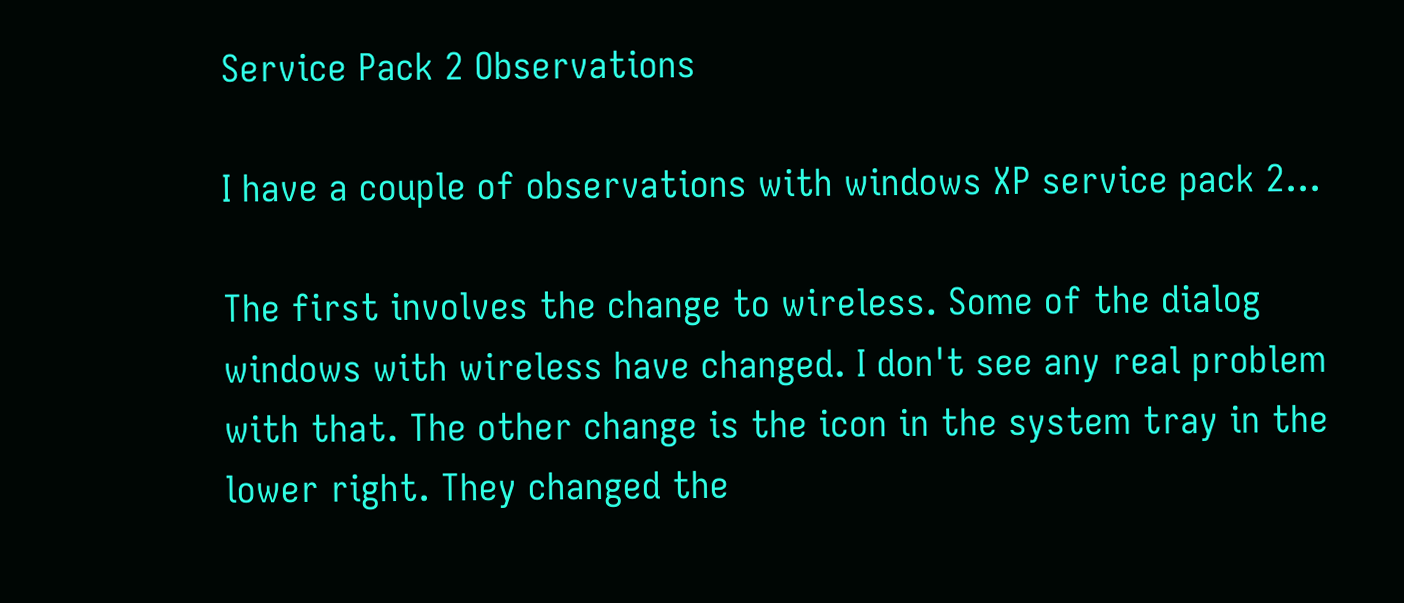Service Pack 2 Observations

I have a couple of observations with windows XP service pack 2...

The first involves the change to wireless. Some of the dialog windows with wireless have changed. I don't see any real problem with that. The other change is the icon in the system tray in the lower right. They changed the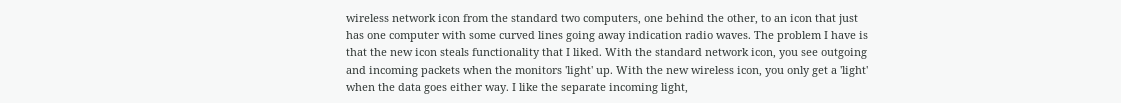wireless network icon from the standard two computers, one behind the other, to an icon that just has one computer with some curved lines going away indication radio waves. The problem I have is that the new icon steals functionality that I liked. With the standard network icon, you see outgoing and incoming packets when the monitors 'light' up. With the new wireless icon, you only get a 'light' when the data goes either way. I like the separate incoming light,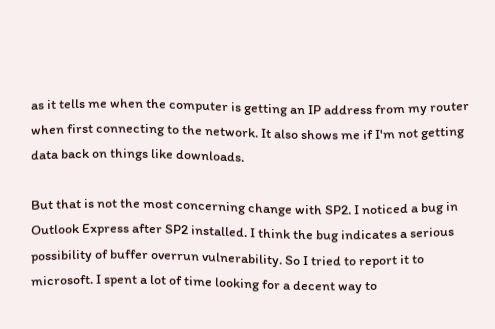as it tells me when the computer is getting an IP address from my router when first connecting to the network. It also shows me if I'm not getting data back on things like downloads.

But that is not the most concerning change with SP2. I noticed a bug in Outlook Express after SP2 installed. I think the bug indicates a serious possibility of buffer overrun vulnerability. So I tried to report it to microsoft. I spent a lot of time looking for a decent way to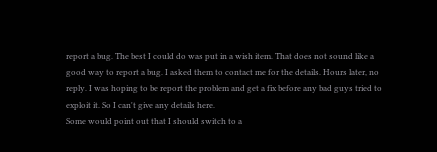report a bug. The best I could do was put in a wish item. That does not sound like a good way to report a bug. I asked them to contact me for the details. Hours later, no reply. I was hoping to be report the problem and get a fix before any bad guys tried to exploit it. So I can't give any details here.
Some would point out that I should switch to a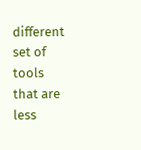different set of tools that are less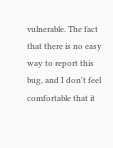vulnerable. The fact that there is no easy way to report this bug, and I don't feel comfortable that it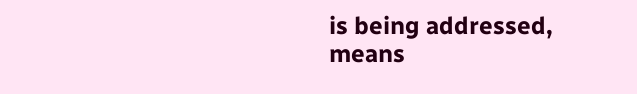is being addressed, means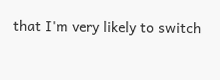that I'm very likely to switch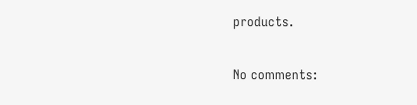products.

No comments: